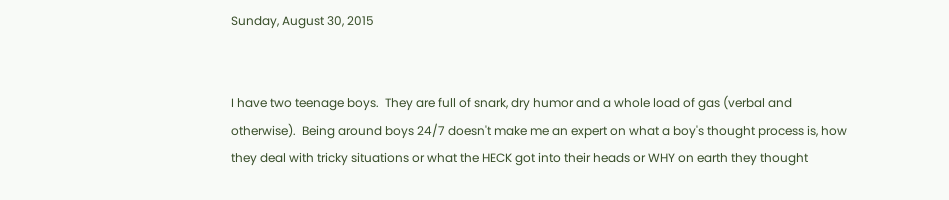Sunday, August 30, 2015


I have two teenage boys.  They are full of snark, dry humor and a whole load of gas (verbal and otherwise).  Being around boys 24/7 doesn't make me an expert on what a boy's thought process is, how they deal with tricky situations or what the HECK got into their heads or WHY on earth they thought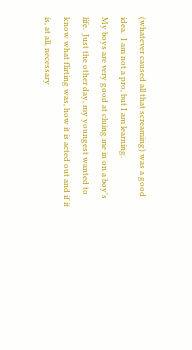(whatever caused all that screaming) was a good idea.  I am not a pro, but I am learning.
My boys are very good at cluing me in on a boy's life.  Just the other day, my youngest wanted to know what flirting was, how it is acted out and if it is, at all, necessary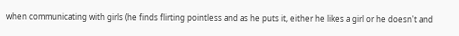when communicating with girls (he finds flirting pointless and as he puts it, either he likes a girl or he doesn't and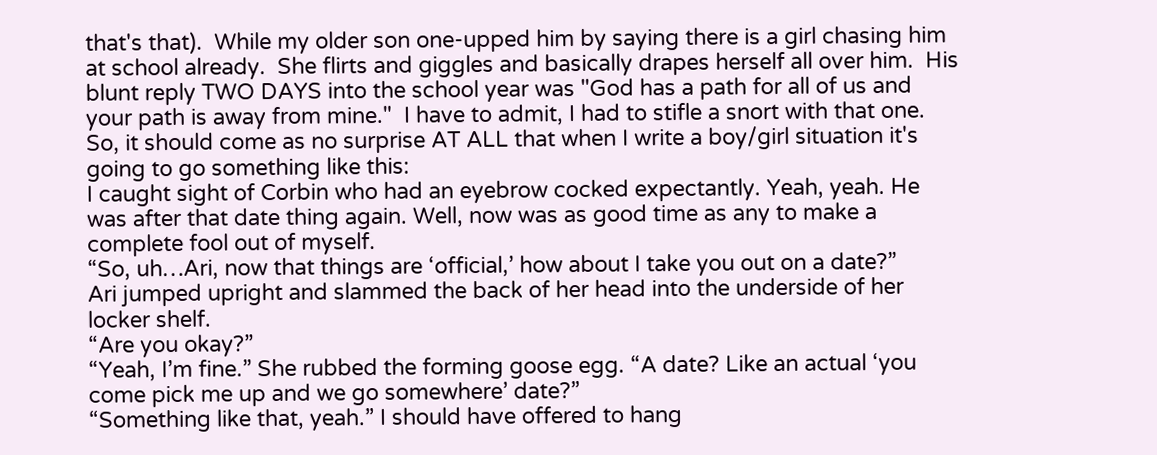that's that).  While my older son one-upped him by saying there is a girl chasing him at school already.  She flirts and giggles and basically drapes herself all over him.  His blunt reply TWO DAYS into the school year was "God has a path for all of us and your path is away from mine."  I have to admit, I had to stifle a snort with that one.
So, it should come as no surprise AT ALL that when I write a boy/girl situation it's going to go something like this:
I caught sight of Corbin who had an eyebrow cocked expectantly. Yeah, yeah. He was after that date thing again. Well, now was as good time as any to make a complete fool out of myself.
“So, uh…Ari, now that things are ‘official,’ how about I take you out on a date?”
Ari jumped upright and slammed the back of her head into the underside of her locker shelf.
“Are you okay?”
“Yeah, I’m fine.” She rubbed the forming goose egg. “A date? Like an actual ‘you come pick me up and we go somewhere’ date?”
“Something like that, yeah.” I should have offered to hang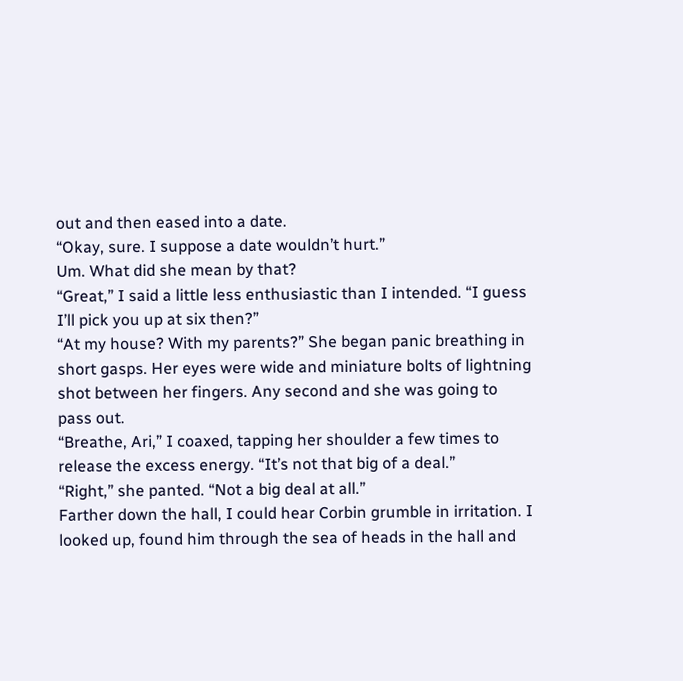out and then eased into a date.
“Okay, sure. I suppose a date wouldn’t hurt.”
Um. What did she mean by that?
“Great,” I said a little less enthusiastic than I intended. “I guess I’ll pick you up at six then?”
“At my house? With my parents?” She began panic breathing in short gasps. Her eyes were wide and miniature bolts of lightning shot between her fingers. Any second and she was going to pass out.
“Breathe, Ari,” I coaxed, tapping her shoulder a few times to release the excess energy. “It’s not that big of a deal.”
“Right,” she panted. “Not a big deal at all.”
Farther down the hall, I could hear Corbin grumble in irritation. I looked up, found him through the sea of heads in the hall and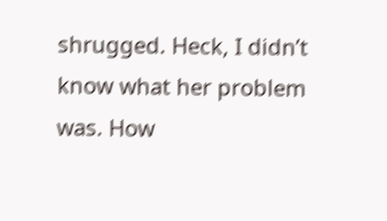shrugged. Heck, I didn’t know what her problem was. How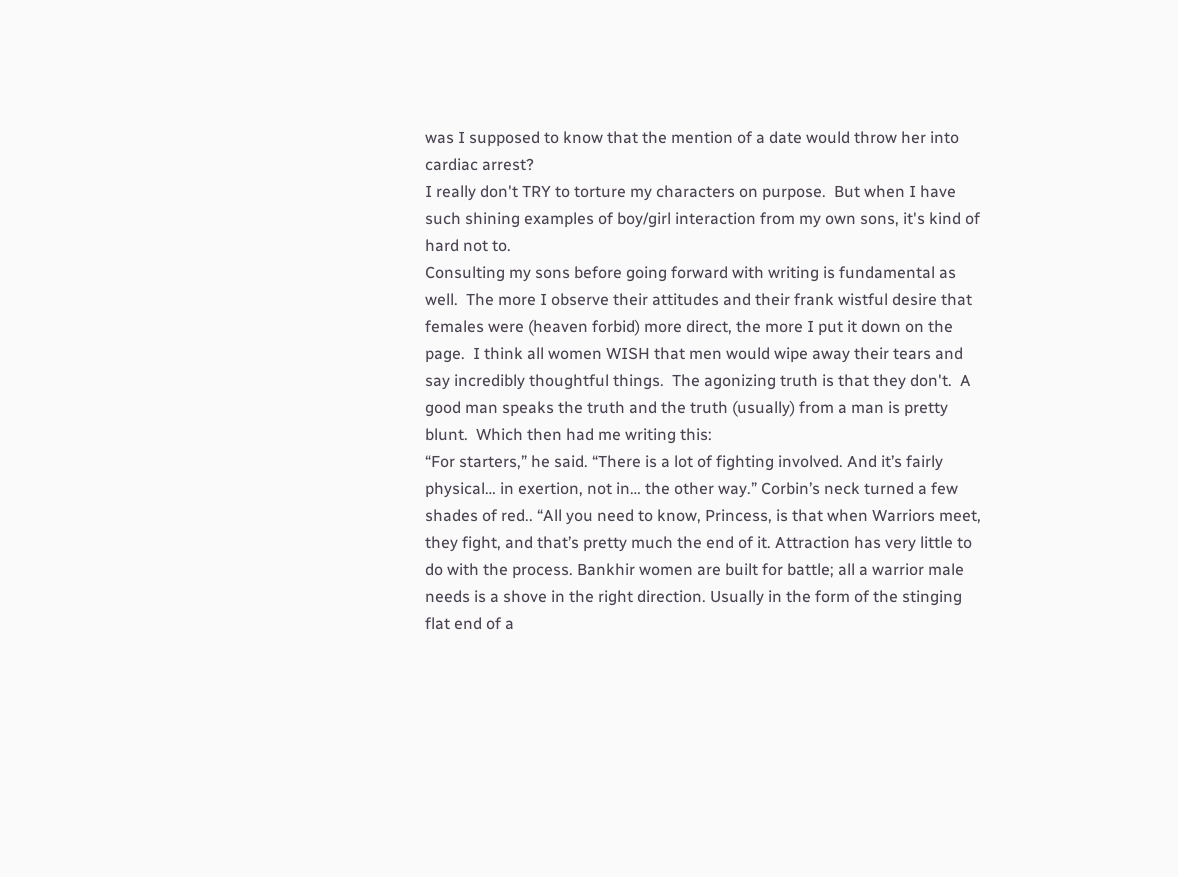was I supposed to know that the mention of a date would throw her into cardiac arrest?
I really don't TRY to torture my characters on purpose.  But when I have such shining examples of boy/girl interaction from my own sons, it's kind of hard not to.
Consulting my sons before going forward with writing is fundamental as well.  The more I observe their attitudes and their frank wistful desire that females were (heaven forbid) more direct, the more I put it down on the page.  I think all women WISH that men would wipe away their tears and say incredibly thoughtful things.  The agonizing truth is that they don't.  A good man speaks the truth and the truth (usually) from a man is pretty blunt.  Which then had me writing this:
“For starters,” he said. “There is a lot of fighting involved. And it’s fairly physical… in exertion, not in… the other way.” Corbin’s neck turned a few shades of red.. “All you need to know, Princess, is that when Warriors meet, they fight, and that’s pretty much the end of it. Attraction has very little to do with the process. Bankhir women are built for battle; all a warrior male needs is a shove in the right direction. Usually in the form of the stinging flat end of a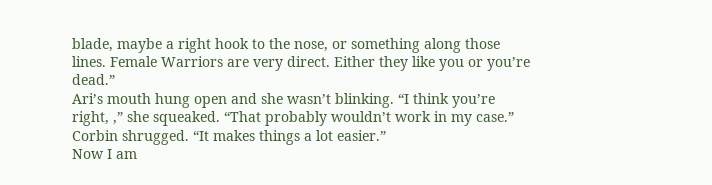blade, maybe a right hook to the nose, or something along those lines. Female Warriors are very direct. Either they like you or you’re dead.”
Ari’s mouth hung open and she wasn’t blinking. “I think you’re right, ,” she squeaked. “That probably wouldn’t work in my case.”
Corbin shrugged. “It makes things a lot easier.”
Now I am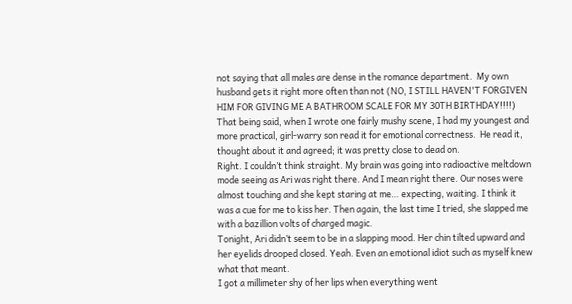not saying that all males are dense in the romance department.  My own husband gets it right more often than not (NO, I STILL HAVEN'T FORGIVEN HIM FOR GIVING ME A BATHROOM SCALE FOR MY 30TH BIRTHDAY!!!!)  That being said, when I wrote one fairly mushy scene, I had my youngest and more practical, girl-warry son read it for emotional correctness.  He read it, thought about it and agreed; it was pretty close to dead on.
Right. I couldn’t think straight. My brain was going into radioactive meltdown mode seeing as Ari was right there. And I mean right there. Our noses were almost touching and she kept staring at me… expecting, waiting. I think it was a cue for me to kiss her. Then again, the last time I tried, she slapped me with a bazillion volts of charged magic.
Tonight, Ari didn’t seem to be in a slapping mood. Her chin tilted upward and her eyelids drooped closed. Yeah. Even an emotional idiot such as myself knew what that meant.
I got a millimeter shy of her lips when everything went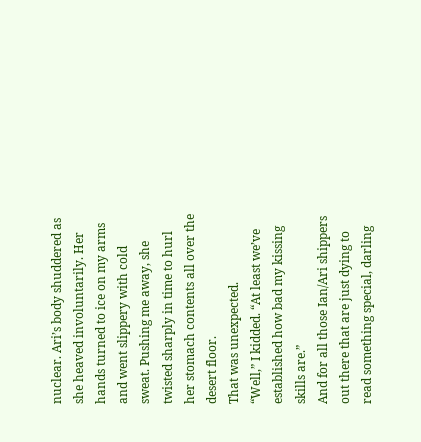nuclear. Ari’s body shuddered as she heaved involuntarily. Her hands turned to ice on my arms and went slippery with cold sweat. Pushing me away, she twisted sharply in time to hurl her stomach contents all over the desert floor.
That was unexpected.
“Well,” I kidded. “At least we’ve established how bad my kissing skills are.”
And for all those Ian/Ari shippers out there that are just dying to read something special, darling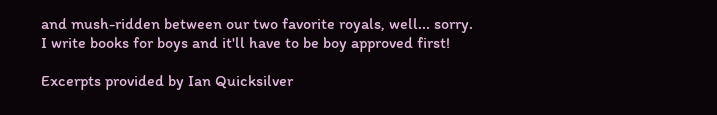and mush-ridden between our two favorite royals, well... sorry.  I write books for boys and it'll have to be boy approved first!

Excerpts provided by Ian Quicksilver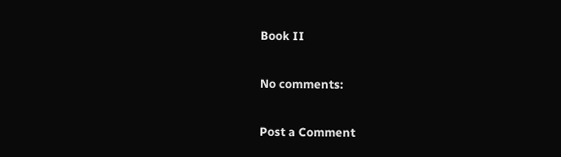Book II

No comments:

Post a Comment